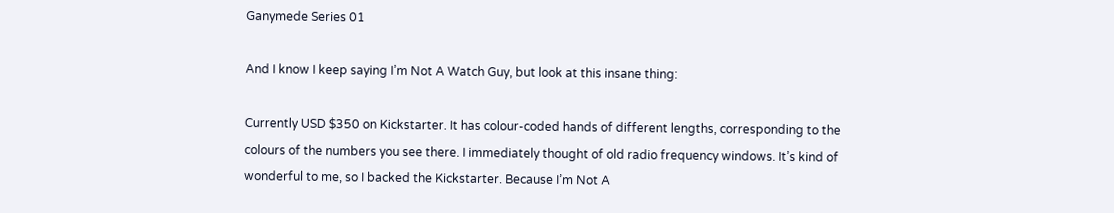Ganymede Series 01

And I know I keep saying I’m Not A Watch Guy, but look at this insane thing:

Currently USD $350 on Kickstarter. It has colour-coded hands of different lengths, corresponding to the colours of the numbers you see there. I immediately thought of old radio frequency windows. It’s kind of wonderful to me, so I backed the Kickstarter. Because I’m Not A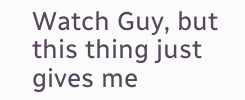Watch Guy, but this thing just gives me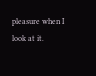pleasure when I look at it.